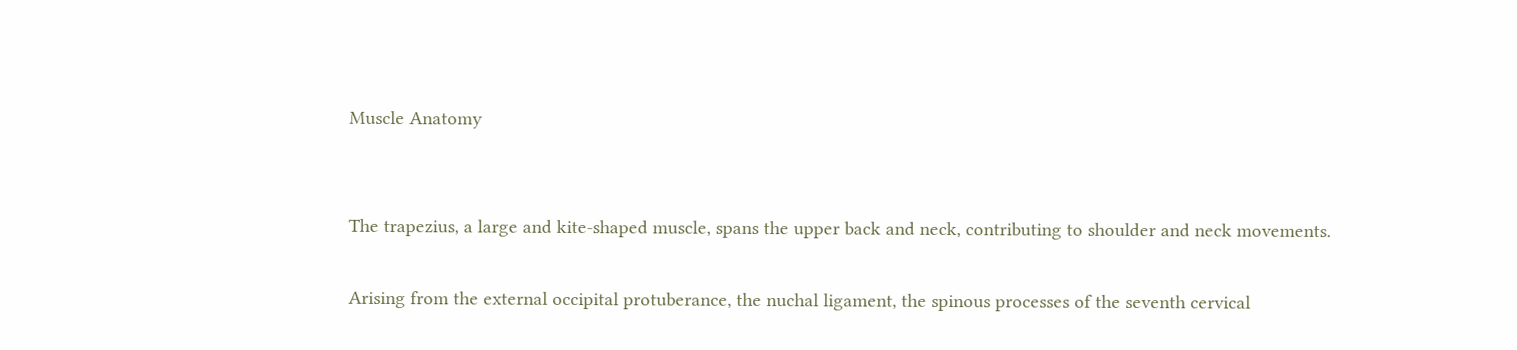Muscle Anatomy


The trapezius, a large and kite-shaped muscle, spans the upper back and neck, contributing to shoulder and neck movements.

Arising from the external occipital protuberance, the nuchal ligament, the spinous processes of the seventh cervical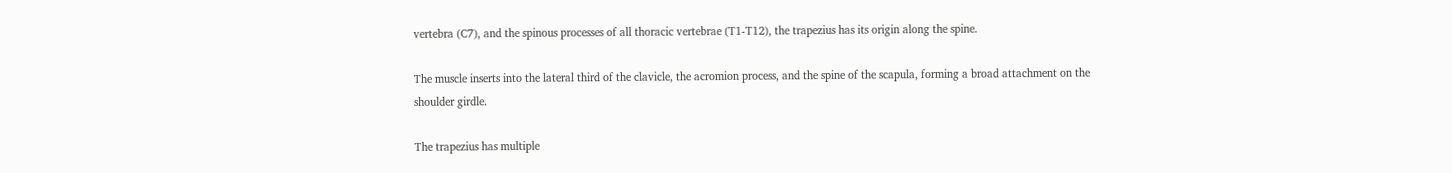vertebra (C7), and the spinous processes of all thoracic vertebrae (T1-T12), the trapezius has its origin along the spine.

The muscle inserts into the lateral third of the clavicle, the acromion process, and the spine of the scapula, forming a broad attachment on the shoulder girdle.

The trapezius has multiple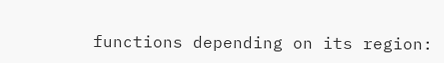functions depending on its region: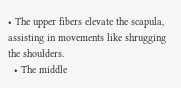• The upper fibers elevate the scapula, assisting in movements like shrugging the shoulders.
  • The middle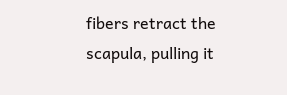fibers retract the scapula, pulling it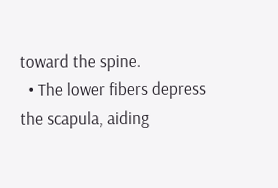toward the spine.
  • The lower fibers depress the scapula, aiding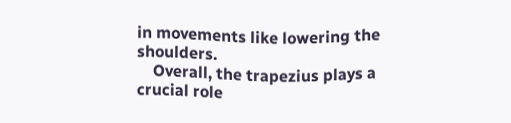in movements like lowering the shoulders.
    Overall, the trapezius plays a crucial role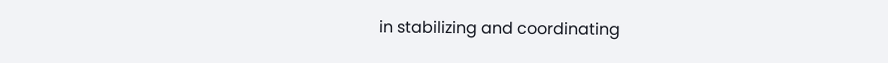in stabilizing and coordinating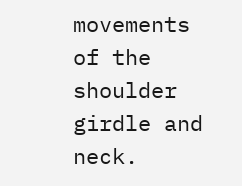movements of the shoulder girdle and neck.